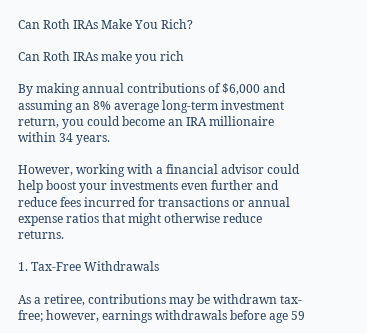Can Roth IRAs Make You Rich?

Can Roth IRAs make you rich

By making annual contributions of $6,000 and assuming an 8% average long-term investment return, you could become an IRA millionaire within 34 years.

However, working with a financial advisor could help boost your investments even further and reduce fees incurred for transactions or annual expense ratios that might otherwise reduce returns.

1. Tax-Free Withdrawals

As a retiree, contributions may be withdrawn tax-free; however, earnings withdrawals before age 59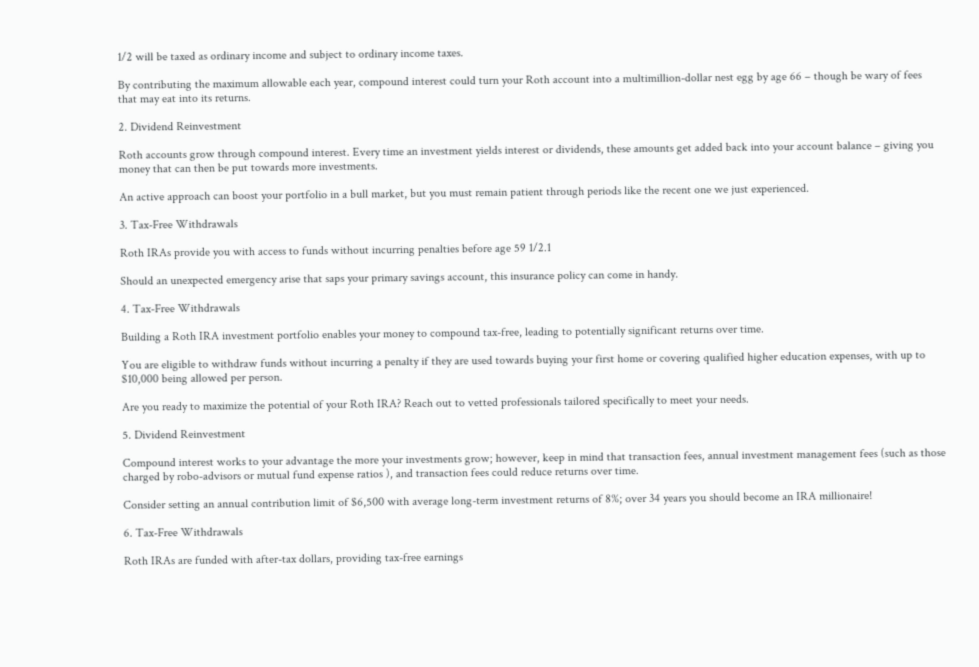1/2 will be taxed as ordinary income and subject to ordinary income taxes.

By contributing the maximum allowable each year, compound interest could turn your Roth account into a multimillion-dollar nest egg by age 66 – though be wary of fees that may eat into its returns.

2. Dividend Reinvestment

Roth accounts grow through compound interest. Every time an investment yields interest or dividends, these amounts get added back into your account balance – giving you money that can then be put towards more investments.

An active approach can boost your portfolio in a bull market, but you must remain patient through periods like the recent one we just experienced.

3. Tax-Free Withdrawals

Roth IRAs provide you with access to funds without incurring penalties before age 59 1/2.1

Should an unexpected emergency arise that saps your primary savings account, this insurance policy can come in handy.

4. Tax-Free Withdrawals

Building a Roth IRA investment portfolio enables your money to compound tax-free, leading to potentially significant returns over time.

You are eligible to withdraw funds without incurring a penalty if they are used towards buying your first home or covering qualified higher education expenses, with up to $10,000 being allowed per person.

Are you ready to maximize the potential of your Roth IRA? Reach out to vetted professionals tailored specifically to meet your needs.

5. Dividend Reinvestment

Compound interest works to your advantage the more your investments grow; however, keep in mind that transaction fees, annual investment management fees (such as those charged by robo-advisors or mutual fund expense ratios ), and transaction fees could reduce returns over time.

Consider setting an annual contribution limit of $6,500 with average long-term investment returns of 8%; over 34 years you should become an IRA millionaire!

6. Tax-Free Withdrawals

Roth IRAs are funded with after-tax dollars, providing tax-free earnings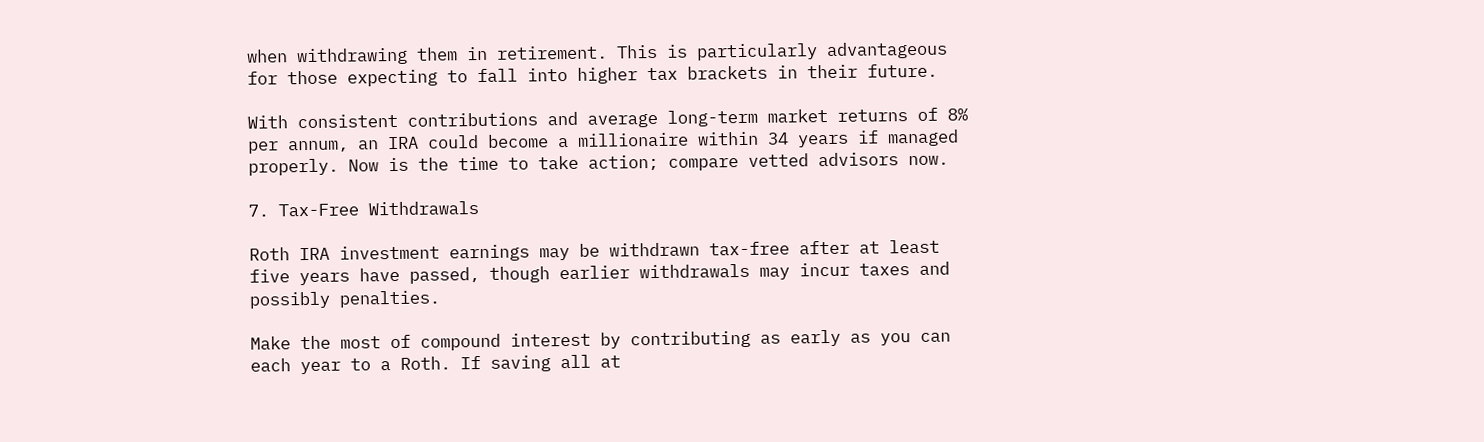when withdrawing them in retirement. This is particularly advantageous for those expecting to fall into higher tax brackets in their future.

With consistent contributions and average long-term market returns of 8% per annum, an IRA could become a millionaire within 34 years if managed properly. Now is the time to take action; compare vetted advisors now.

7. Tax-Free Withdrawals

Roth IRA investment earnings may be withdrawn tax-free after at least five years have passed, though earlier withdrawals may incur taxes and possibly penalties.

Make the most of compound interest by contributing as early as you can each year to a Roth. If saving all at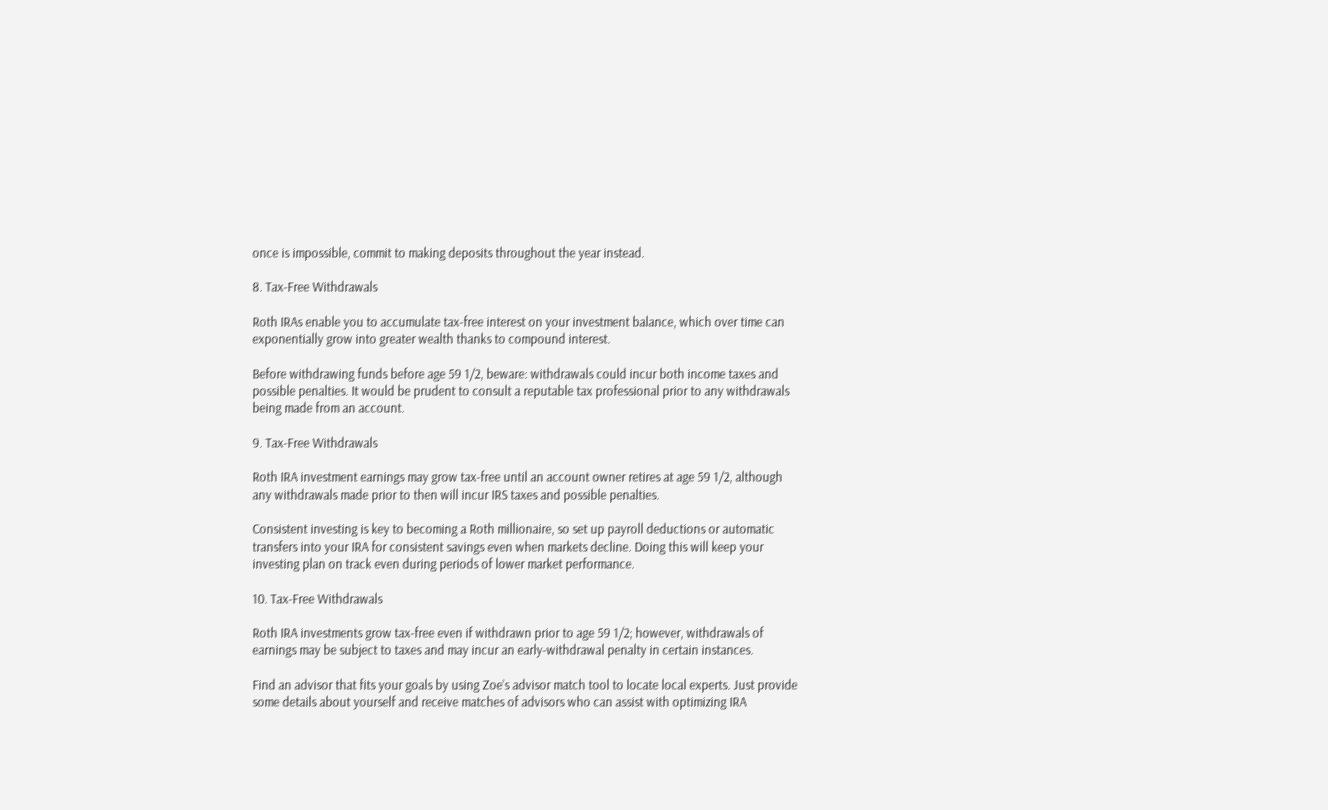once is impossible, commit to making deposits throughout the year instead.

8. Tax-Free Withdrawals

Roth IRAs enable you to accumulate tax-free interest on your investment balance, which over time can exponentially grow into greater wealth thanks to compound interest.

Before withdrawing funds before age 59 1/2, beware: withdrawals could incur both income taxes and possible penalties. It would be prudent to consult a reputable tax professional prior to any withdrawals being made from an account.

9. Tax-Free Withdrawals

Roth IRA investment earnings may grow tax-free until an account owner retires at age 59 1/2, although any withdrawals made prior to then will incur IRS taxes and possible penalties.

Consistent investing is key to becoming a Roth millionaire, so set up payroll deductions or automatic transfers into your IRA for consistent savings even when markets decline. Doing this will keep your investing plan on track even during periods of lower market performance.

10. Tax-Free Withdrawals

Roth IRA investments grow tax-free even if withdrawn prior to age 59 1/2; however, withdrawals of earnings may be subject to taxes and may incur an early-withdrawal penalty in certain instances.

Find an advisor that fits your goals by using Zoe’s advisor match tool to locate local experts. Just provide some details about yourself and receive matches of advisors who can assist with optimizing IRA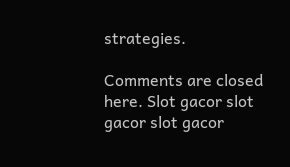strategies.

Comments are closed here. Slot gacor slot gacor slot gacor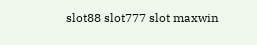slot88 slot777 slot maxwin